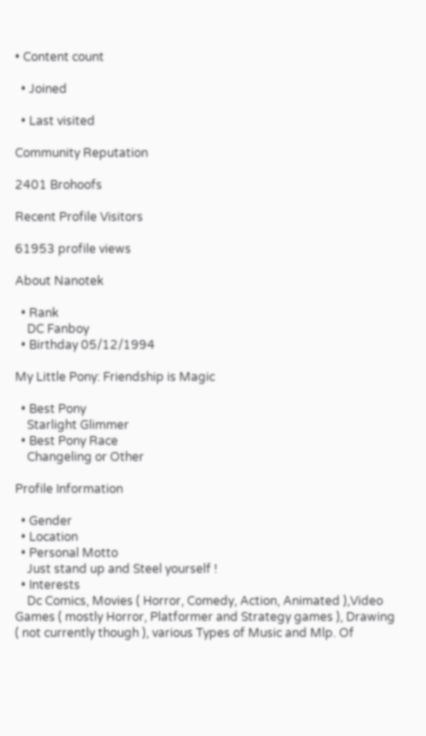• Content count

  • Joined

  • Last visited

Community Reputation

2401 Brohoofs

Recent Profile Visitors

61953 profile views

About Nanotek

  • Rank
    DC Fanboy
  • Birthday 05/12/1994

My Little Pony: Friendship is Magic

  • Best Pony
    Starlight Glimmer
  • Best Pony Race
    Changeling or Other

Profile Information

  • Gender
  • Location
  • Personal Motto
    Just stand up and Steel yourself !
  • Interests
    Dc Comics, Movies ( Horror, Comedy, Action, Animated ),Video Games ( mostly Horror, Platformer and Strategy games ), Drawing ( not currently though ), various Types of Music and Mlp. Of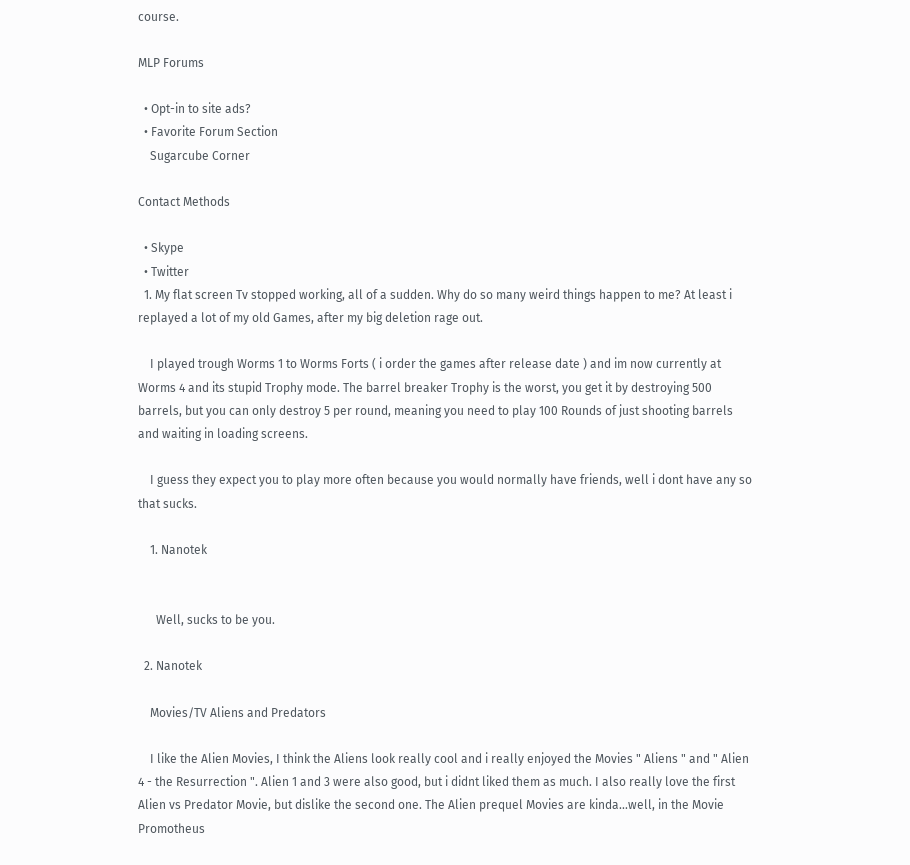course.

MLP Forums

  • Opt-in to site ads?
  • Favorite Forum Section
    Sugarcube Corner

Contact Methods

  • Skype
  • Twitter
  1. My flat screen Tv stopped working, all of a sudden. Why do so many weird things happen to me? At least i replayed a lot of my old Games, after my big deletion rage out.

    I played trough Worms 1 to Worms Forts ( i order the games after release date ) and im now currently at Worms 4 and its stupid Trophy mode. The barrel breaker Trophy is the worst, you get it by destroying 500 barrels, but you can only destroy 5 per round, meaning you need to play 100 Rounds of just shooting barrels and waiting in loading screens.

    I guess they expect you to play more often because you would normally have friends, well i dont have any so that sucks.

    1. Nanotek


      Well, sucks to be you.

  2. Nanotek

    Movies/TV Aliens and Predators

    I like the Alien Movies, I think the Aliens look really cool and i really enjoyed the Movies " Aliens " and " Alien 4 - the Resurrection ". Alien 1 and 3 were also good, but i didnt liked them as much. I also really love the first Alien vs Predator Movie, but dislike the second one. The Alien prequel Movies are kinda...well, in the Movie Promotheus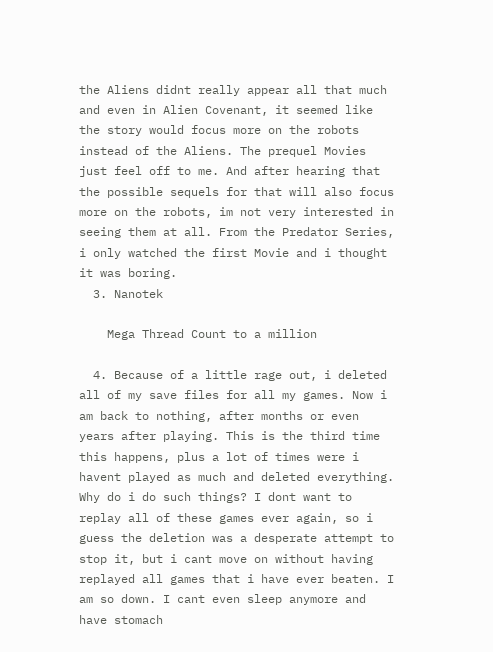the Aliens didnt really appear all that much and even in Alien Covenant, it seemed like the story would focus more on the robots instead of the Aliens. The prequel Movies just feel off to me. And after hearing that the possible sequels for that will also focus more on the robots, im not very interested in seeing them at all. From the Predator Series, i only watched the first Movie and i thought it was boring.
  3. Nanotek

    Mega Thread Count to a million

  4. Because of a little rage out, i deleted all of my save files for all my games. Now i am back to nothing, after months or even years after playing. This is the third time this happens, plus a lot of times were i havent played as much and deleted everything. Why do i do such things? I dont want to replay all of these games ever again, so i guess the deletion was a desperate attempt to stop it, but i cant move on without having replayed all games that i have ever beaten. I am so down. I cant even sleep anymore and have stomach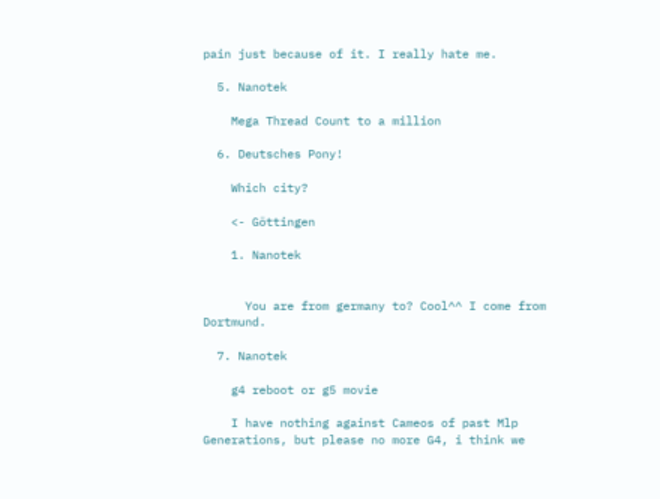pain just because of it. I really hate me.

  5. Nanotek

    Mega Thread Count to a million

  6. Deutsches Pony!

    Which city?

    <- Göttingen

    1. Nanotek


      You are from germany to? Cool^^ I come from Dortmund.

  7. Nanotek

    g4 reboot or g5 movie

    I have nothing against Cameos of past Mlp Generations, but please no more G4, i think we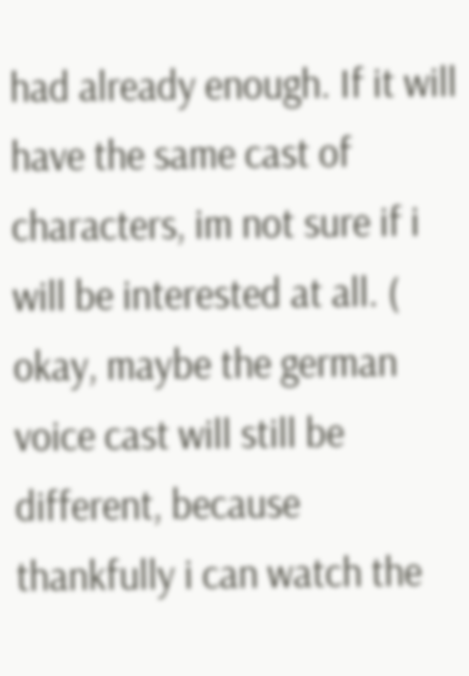had already enough. If it will have the same cast of characters, im not sure if i will be interested at all. ( okay, maybe the german voice cast will still be different, because thankfully i can watch the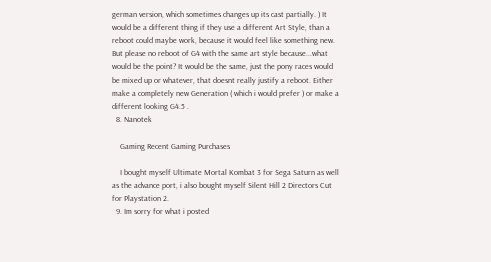german version, which sometimes changes up its cast partially. ) It would be a different thing if they use a different Art Style, than a reboot could maybe work, because it would feel like something new. But please no reboot of G4 with the same art style because...what would be the point? It would be the same, just the pony races would be mixed up or whatever, that doesnt really justify a reboot. Either make a completely new Generation ( which i would prefer ) or make a different looking G4.5 .
  8. Nanotek

    Gaming Recent Gaming Purchases

    I bought myself Ultimate Mortal Kombat 3 for Sega Saturn as well as the advance port, i also bought myself Silent Hill 2 Directors Cut for Playstation 2.
  9. Im sorry for what i posted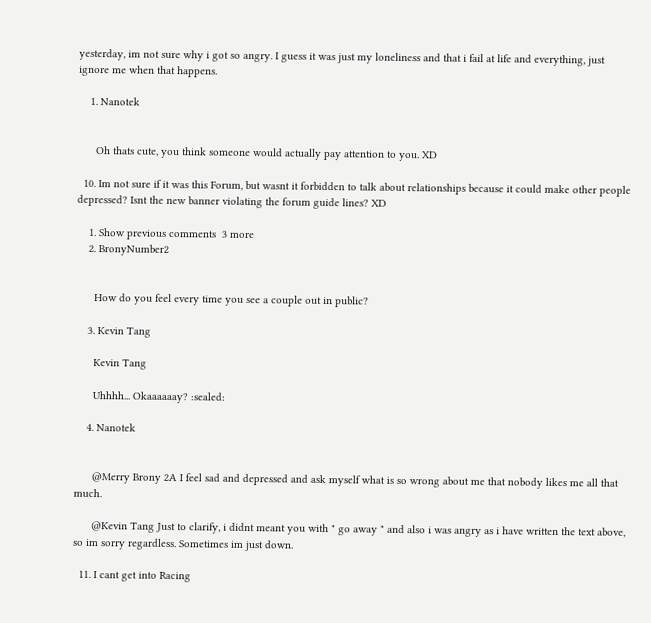yesterday, im not sure why i got so angry. I guess it was just my loneliness and that i fail at life and everything, just ignore me when that happens.

    1. Nanotek


      Oh thats cute, you think someone would actually pay attention to you. XD

  10. Im not sure if it was this Forum, but wasnt it forbidden to talk about relationships because it could make other people depressed? Isnt the new banner violating the forum guide lines? XD

    1. Show previous comments  3 more
    2. BronyNumber2


      How do you feel every time you see a couple out in public?

    3. Kevin Tang

      Kevin Tang

      Uhhhh... Okaaaaaay? :sealed:

    4. Nanotek


      @Merry Brony 2A I feel sad and depressed and ask myself what is so wrong about me that nobody likes me all that much.

      @Kevin Tang Just to clarify, i didnt meant you with " go away " and also i was angry as i have written the text above, so im sorry regardless. Sometimes im just down.

  11. I cant get into Racing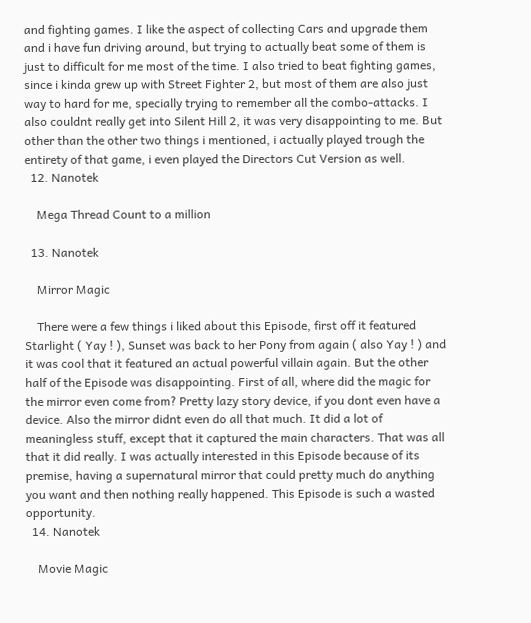and fighting games. I like the aspect of collecting Cars and upgrade them and i have fun driving around, but trying to actually beat some of them is just to difficult for me most of the time. I also tried to beat fighting games, since i kinda grew up with Street Fighter 2, but most of them are also just way to hard for me, specially trying to remember all the combo-attacks. I also couldnt really get into Silent Hill 2, it was very disappointing to me. But other than the other two things i mentioned, i actually played trough the entirety of that game, i even played the Directors Cut Version as well.
  12. Nanotek

    Mega Thread Count to a million

  13. Nanotek

    Mirror Magic

    There were a few things i liked about this Episode, first off it featured Starlight ( Yay ! ), Sunset was back to her Pony from again ( also Yay ! ) and it was cool that it featured an actual powerful villain again. But the other half of the Episode was disappointing. First of all, where did the magic for the mirror even come from? Pretty lazy story device, if you dont even have a device. Also the mirror didnt even do all that much. It did a lot of meaningless stuff, except that it captured the main characters. That was all that it did really. I was actually interested in this Episode because of its premise, having a supernatural mirror that could pretty much do anything you want and then nothing really happened. This Episode is such a wasted opportunity.
  14. Nanotek

    Movie Magic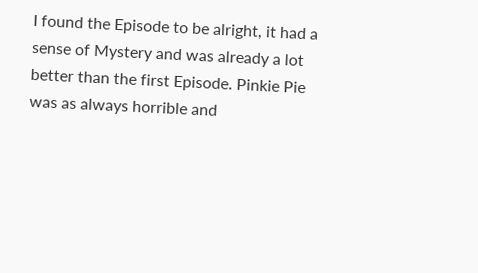I found the Episode to be alright, it had a sense of Mystery and was already a lot better than the first Episode. Pinkie Pie was as always horrible and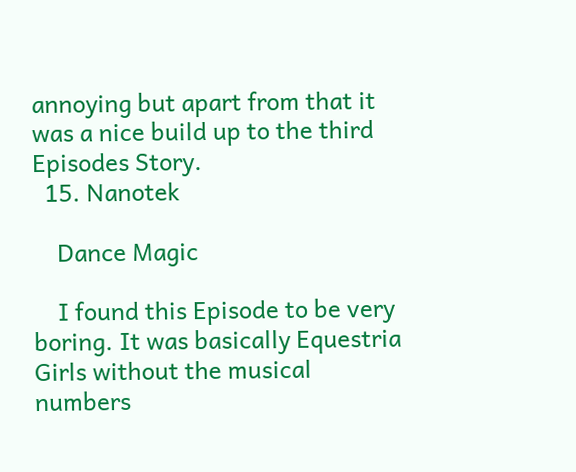annoying but apart from that it was a nice build up to the third Episodes Story.
  15. Nanotek

    Dance Magic

    I found this Episode to be very boring. It was basically Equestria Girls without the musical numbers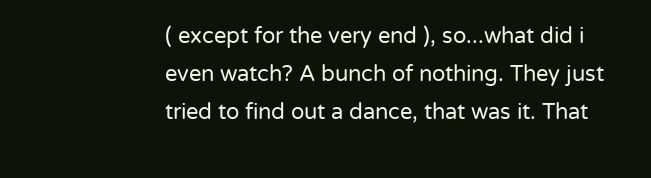( except for the very end ), so...what did i even watch? A bunch of nothing. They just tried to find out a dance, that was it. That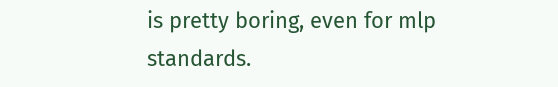is pretty boring, even for mlp standards.